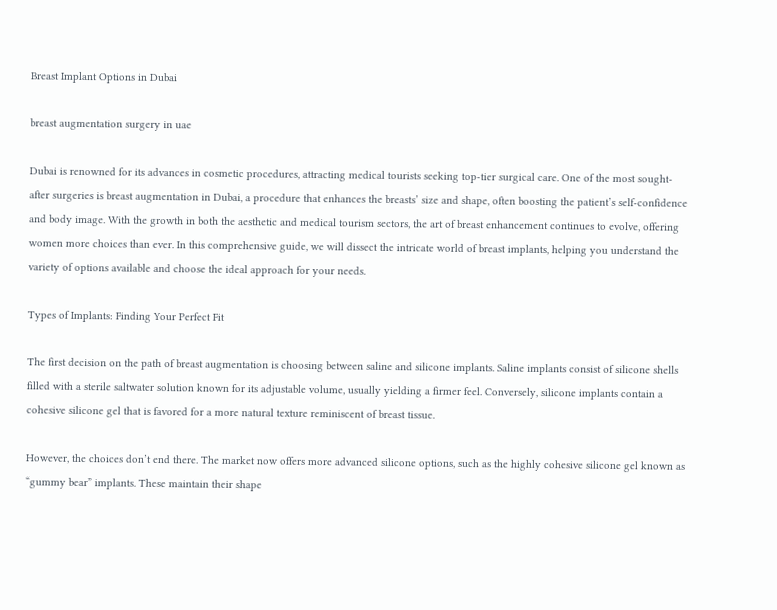Breast Implant Options in Dubai

breast augmentation surgery in uae

Dubai is renowned for its advances in cosmetic procedures, attracting medical tourists seeking top-tier surgical care. One of the most sought-after surgeries is breast augmentation in Dubai, a procedure that enhances the breasts’ size and shape, often boosting the patient’s self-confidence and body image. With the growth in both the aesthetic and medical tourism sectors, the art of breast enhancement continues to evolve, offering women more choices than ever. In this comprehensive guide, we will dissect the intricate world of breast implants, helping you understand the variety of options available and choose the ideal approach for your needs.

Types of Implants: Finding Your Perfect Fit

The first decision on the path of breast augmentation is choosing between saline and silicone implants. Saline implants consist of silicone shells filled with a sterile saltwater solution known for its adjustable volume, usually yielding a firmer feel. Conversely, silicone implants contain a cohesive silicone gel that is favored for a more natural texture reminiscent of breast tissue.

However, the choices don’t end there. The market now offers more advanced silicone options, such as the highly cohesive silicone gel known as “gummy bear” implants. These maintain their shape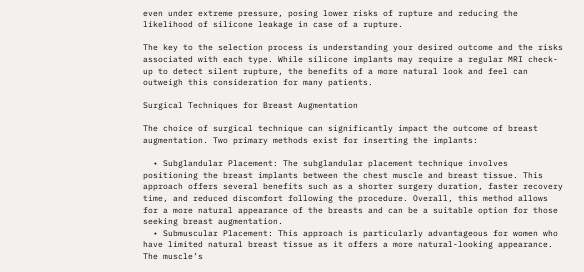even under extreme pressure, posing lower risks of rupture and reducing the likelihood of silicone leakage in case of a rupture.

The key to the selection process is understanding your desired outcome and the risks associated with each type. While silicone implants may require a regular MRI check-up to detect silent rupture, the benefits of a more natural look and feel can outweigh this consideration for many patients.

Surgical Techniques for Breast Augmentation

The choice of surgical technique can significantly impact the outcome of breast augmentation. Two primary methods exist for inserting the implants:

  • Subglandular Placement: The subglandular placement technique involves positioning the breast implants between the chest muscle and breast tissue. This approach offers several benefits such as a shorter surgery duration, faster recovery time, and reduced discomfort following the procedure. Overall, this method allows for a more natural appearance of the breasts and can be a suitable option for those seeking breast augmentation.
  • Submuscular Placement: This approach is particularly advantageous for women who have limited natural breast tissue as it offers a more natural-looking appearance. The muscle’s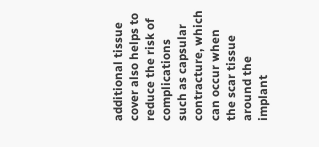additional tissue cover also helps to reduce the risk of complications such as capsular contracture, which can occur when the scar tissue around the implant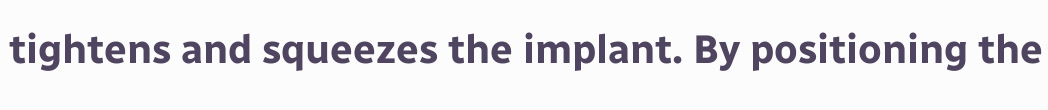tightens and squeezes the implant. By positioning the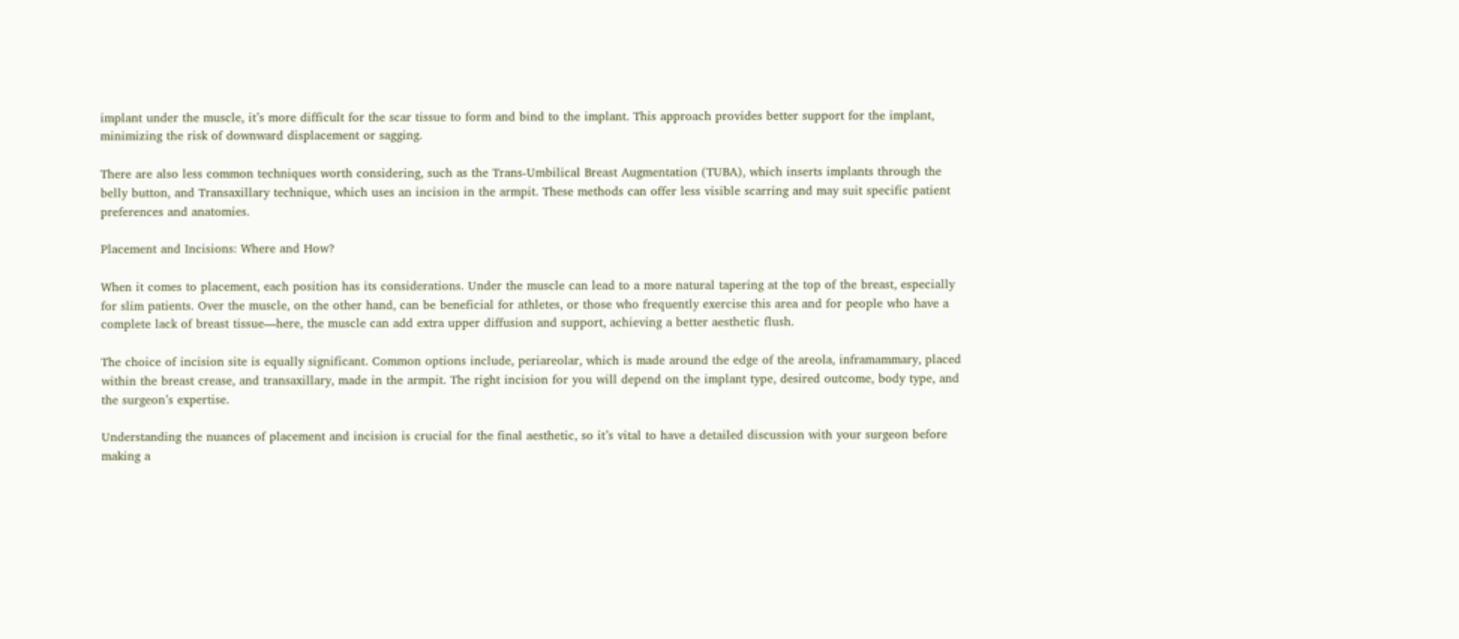implant under the muscle, it’s more difficult for the scar tissue to form and bind to the implant. This approach provides better support for the implant, minimizing the risk of downward displacement or sagging.

There are also less common techniques worth considering, such as the Trans-Umbilical Breast Augmentation (TUBA), which inserts implants through the belly button, and Transaxillary technique, which uses an incision in the armpit. These methods can offer less visible scarring and may suit specific patient preferences and anatomies.

Placement and Incisions: Where and How?

When it comes to placement, each position has its considerations. Under the muscle can lead to a more natural tapering at the top of the breast, especially for slim patients. Over the muscle, on the other hand, can be beneficial for athletes, or those who frequently exercise this area and for people who have a complete lack of breast tissue—here, the muscle can add extra upper diffusion and support, achieving a better aesthetic flush.

The choice of incision site is equally significant. Common options include, periareolar, which is made around the edge of the areola, inframammary, placed within the breast crease, and transaxillary, made in the armpit. The right incision for you will depend on the implant type, desired outcome, body type, and the surgeon’s expertise.

Understanding the nuances of placement and incision is crucial for the final aesthetic, so it’s vital to have a detailed discussion with your surgeon before making a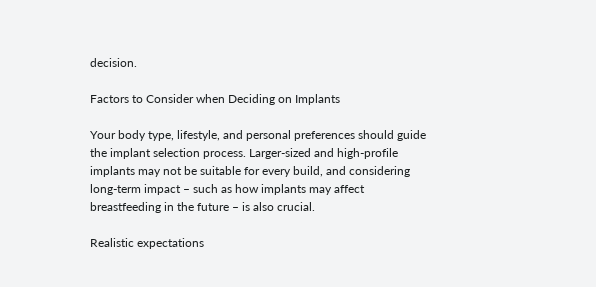decision.

Factors to Consider when Deciding on Implants

Your body type, lifestyle, and personal preferences should guide the implant selection process. Larger-sized and high-profile implants may not be suitable for every build, and considering long-term impact – such as how implants may affect breastfeeding in the future – is also crucial.

Realistic expectations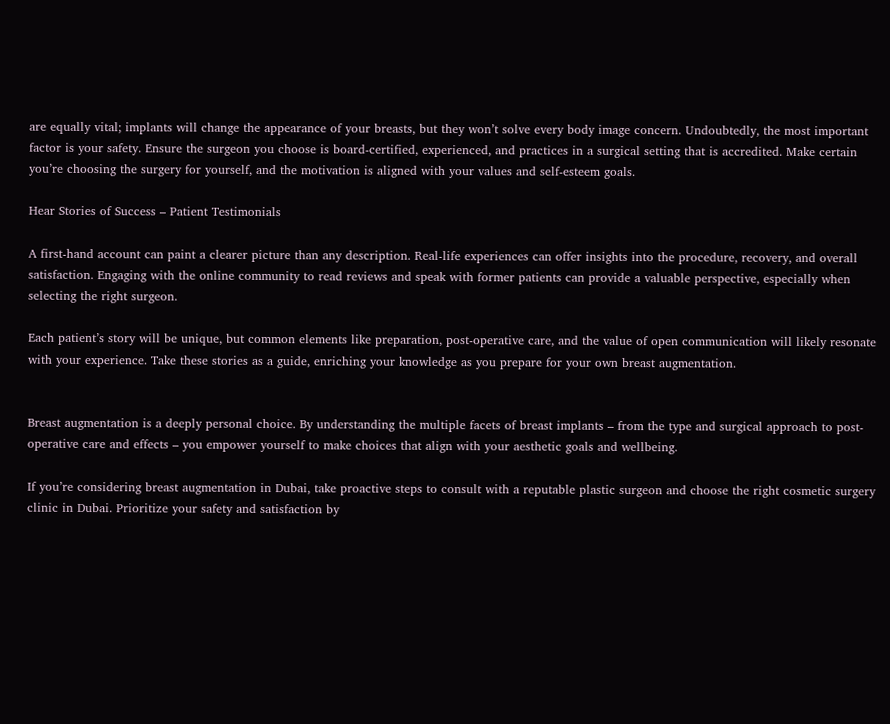are equally vital; implants will change the appearance of your breasts, but they won’t solve every body image concern. Undoubtedly, the most important factor is your safety. Ensure the surgeon you choose is board-certified, experienced, and practices in a surgical setting that is accredited. Make certain you’re choosing the surgery for yourself, and the motivation is aligned with your values and self-esteem goals.

Hear Stories of Success – Patient Testimonials

A first-hand account can paint a clearer picture than any description. Real-life experiences can offer insights into the procedure, recovery, and overall satisfaction. Engaging with the online community to read reviews and speak with former patients can provide a valuable perspective, especially when selecting the right surgeon.

Each patient’s story will be unique, but common elements like preparation, post-operative care, and the value of open communication will likely resonate with your experience. Take these stories as a guide, enriching your knowledge as you prepare for your own breast augmentation.


Breast augmentation is a deeply personal choice. By understanding the multiple facets of breast implants – from the type and surgical approach to post-operative care and effects – you empower yourself to make choices that align with your aesthetic goals and wellbeing.

If you’re considering breast augmentation in Dubai, take proactive steps to consult with a reputable plastic surgeon and choose the right cosmetic surgery clinic in Dubai. Prioritize your safety and satisfaction by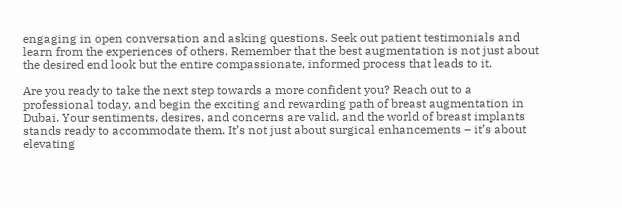engaging in open conversation and asking questions. Seek out patient testimonials and learn from the experiences of others. Remember that the best augmentation is not just about the desired end look but the entire compassionate, informed process that leads to it.

Are you ready to take the next step towards a more confident you? Reach out to a professional today, and begin the exciting and rewarding path of breast augmentation in Dubai. Your sentiments, desires, and concerns are valid, and the world of breast implants stands ready to accommodate them. It’s not just about surgical enhancements – it’s about elevating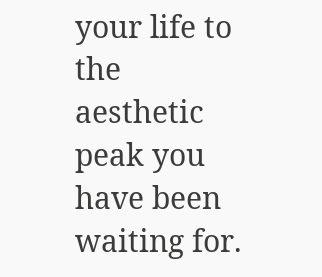your life to the aesthetic peak you have been waiting for.